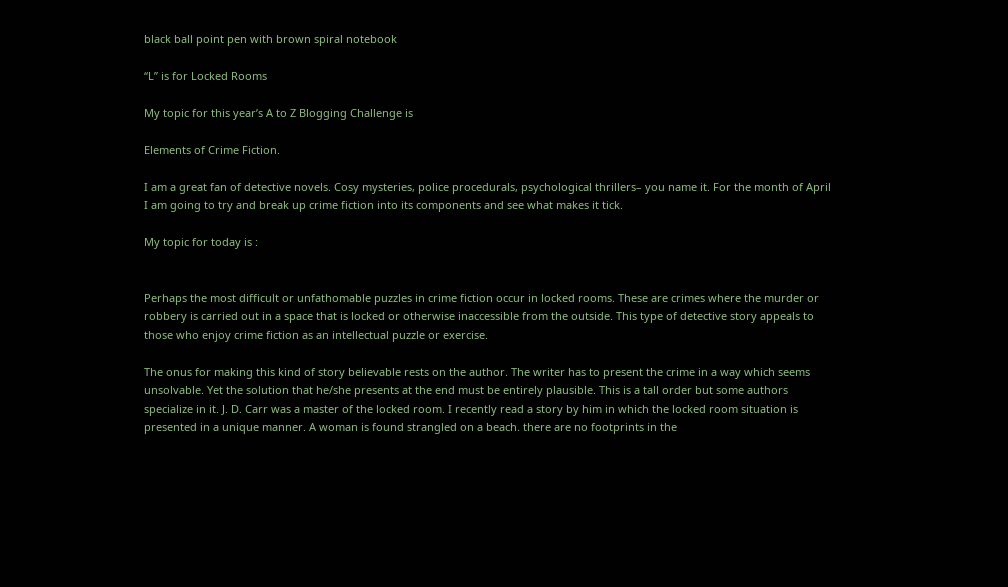black ball point pen with brown spiral notebook

“L” is for Locked Rooms

My topic for this year’s A to Z Blogging Challenge is

Elements of Crime Fiction.

I am a great fan of detective novels. Cosy mysteries, police procedurals, psychological thrillers– you name it. For the month of April I am going to try and break up crime fiction into its components and see what makes it tick.

My topic for today is :


Perhaps the most difficult or unfathomable puzzles in crime fiction occur in locked rooms. These are crimes where the murder or robbery is carried out in a space that is locked or otherwise inaccessible from the outside. This type of detective story appeals to those who enjoy crime fiction as an intellectual puzzle or exercise.

The onus for making this kind of story believable rests on the author. The writer has to present the crime in a way which seems unsolvable. Yet the solution that he/she presents at the end must be entirely plausible. This is a tall order but some authors specialize in it. J. D. Carr was a master of the locked room. I recently read a story by him in which the locked room situation is presented in a unique manner. A woman is found strangled on a beach. there are no footprints in the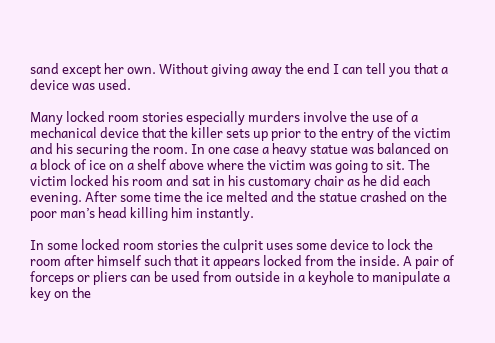sand except her own. Without giving away the end I can tell you that a device was used.

Many locked room stories especially murders involve the use of a mechanical device that the killer sets up prior to the entry of the victim and his securing the room. In one case a heavy statue was balanced on a block of ice on a shelf above where the victim was going to sit. The victim locked his room and sat in his customary chair as he did each evening. After some time the ice melted and the statue crashed on the poor man’s head killing him instantly.

In some locked room stories the culprit uses some device to lock the room after himself such that it appears locked from the inside. A pair of forceps or pliers can be used from outside in a keyhole to manipulate a key on the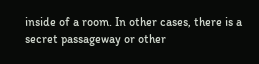inside of a room. In other cases, there is a secret passageway or other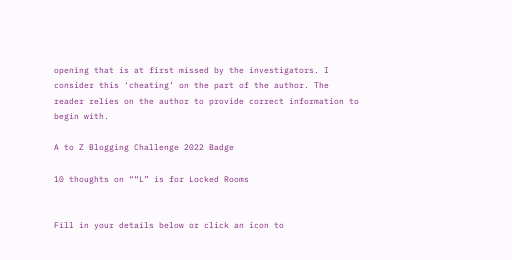opening that is at first missed by the investigators. I consider this ‘cheating’ on the part of the author. The reader relies on the author to provide correct information to begin with.

A to Z Blogging Challenge 2022 Badge

10 thoughts on ““L” is for Locked Rooms


Fill in your details below or click an icon to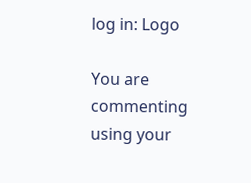log in: Logo

You are commenting using your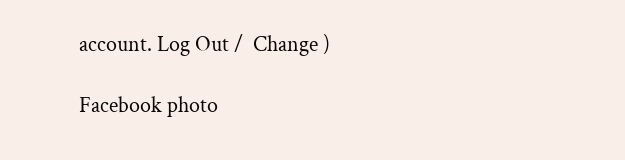account. Log Out /  Change )

Facebook photo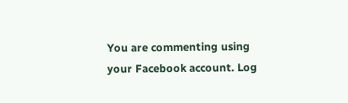You are commenting using your Facebook account. Log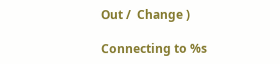Out /  Change )

Connecting to %s